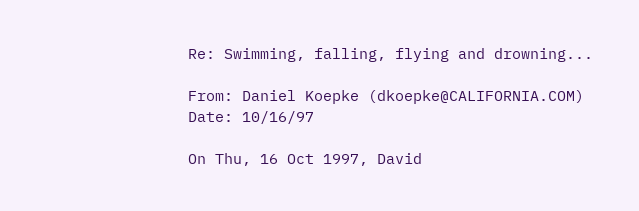Re: Swimming, falling, flying and drowning...

From: Daniel Koepke (dkoepke@CALIFORNIA.COM)
Date: 10/16/97

On Thu, 16 Oct 1997, David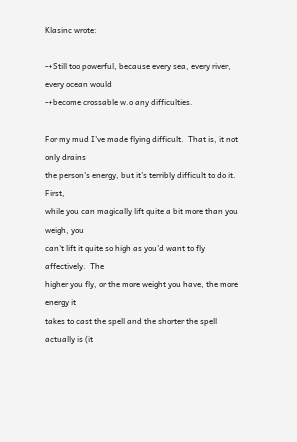Klasinc wrote:

-+Still too powerful, because every sea, every river, every ocean would
-+become crossable w.o any difficulties.

For my mud I've made flying difficult.  That is, it not only drains
the person's energy, but it's terribly difficult to do it.  First,
while you can magically lift quite a bit more than you weigh, you
can't lift it quite so high as you'd want to fly affectively.  The
higher you fly, or the more weight you have, the more energy it
takes to cast the spell and the shorter the spell actually is (it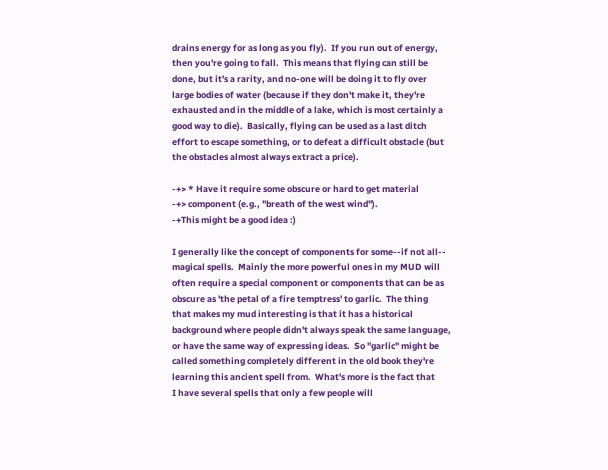drains energy for as long as you fly).  If you run out of energy,
then you're going to fall.  This means that flying can still be
done, but it's a rarity, and no-one will be doing it to fly over
large bodies of water (because if they don't make it, they're
exhausted and in the middle of a lake, which is most certainly a
good way to die).  Basically, flying can be used as a last ditch
effort to escape something, or to defeat a difficult obstacle (but
the obstacles almost always extract a price).

-+> * Have it require some obscure or hard to get material
-+> component (e.g., "breath of the west wind").
-+This might be a good idea :)

I generally like the concept of components for some--if not all--
magical spells.  Mainly the more powerful ones in my MUD will
often require a special component or components that can be as
obscure as 'the petal of a fire temptress' to garlic.  The thing
that makes my mud interesting is that it has a historical
background where people didn't always speak the same language,
or have the same way of expressing ideas.  So "garlic" might be
called something completely different in the old book they're
learning this ancient spell from.  What's more is the fact that
I have several spells that only a few people will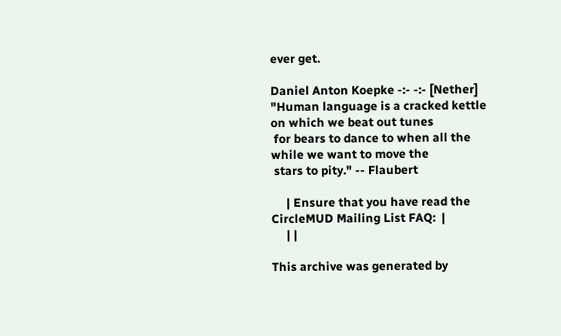ever get.

Daniel Anton Koepke -:- -:- [Nether]
"Human language is a cracked kettle on which we beat out tunes
 for bears to dance to when all the while we want to move the
 stars to pity." -- Flaubert

     | Ensure that you have read the CircleMUD Mailing List FAQ:  |
     | |

This archive was generated by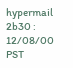hypermail 2b30 : 12/08/00 PST